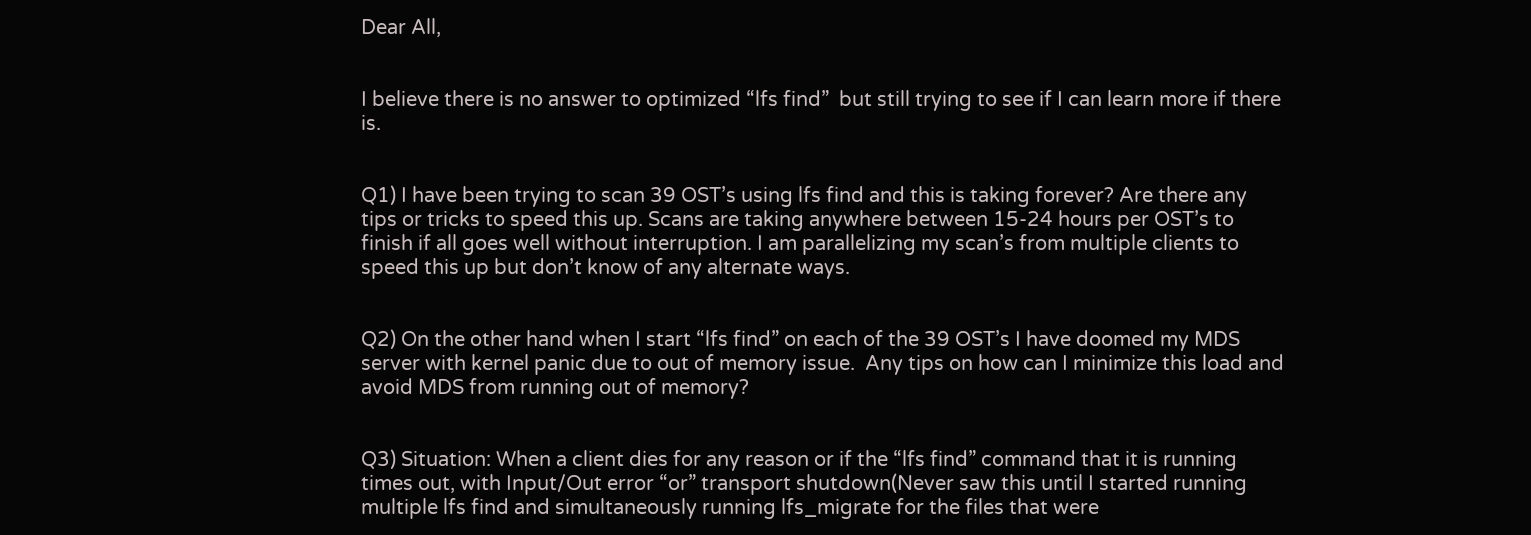Dear All,


I believe there is no answer to optimized “lfs find”  but still trying to see if I can learn more if there is.


Q1) I have been trying to scan 39 OST’s using lfs find and this is taking forever? Are there any tips or tricks to speed this up. Scans are taking anywhere between 15-24 hours per OST’s to finish if all goes well without interruption. I am parallelizing my scan’s from multiple clients to speed this up but don’t know of any alternate ways.


Q2) On the other hand when I start “lfs find” on each of the 39 OST’s I have doomed my MDS server with kernel panic due to out of memory issue.  Any tips on how can I minimize this load and avoid MDS from running out of memory?


Q3) Situation: When a client dies for any reason or if the “lfs find” command that it is running times out, with Input/Out error “or” transport shutdown(Never saw this until I started running multiple lfs find and simultaneously running lfs_migrate for the files that were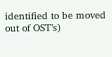identified to be moved out of OST’s)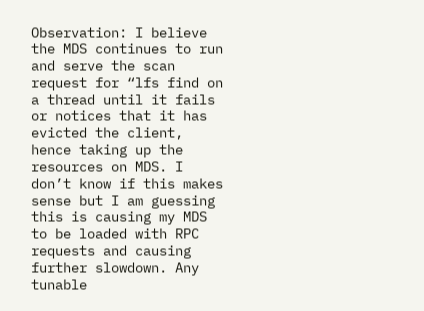Observation: I believe the MDS continues to run and serve the scan request for “lfs find on a thread until it fails or notices that it has evicted the client, hence taking up the resources on MDS. I don’t know if this makes sense but I am guessing this is causing my MDS to be loaded with RPC requests and causing further slowdown. Any tunable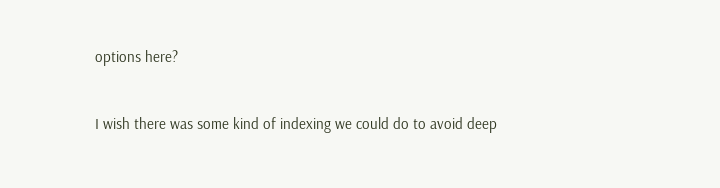options here?


I wish there was some kind of indexing we could do to avoid deep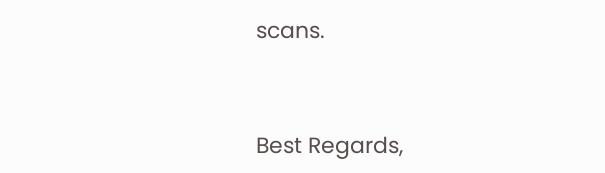scans.


Best Regards,